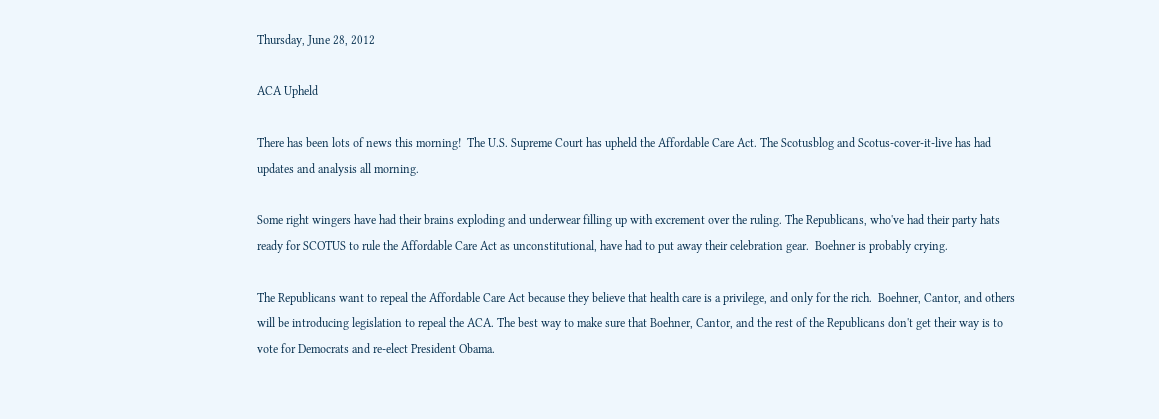Thursday, June 28, 2012

ACA Upheld

There has been lots of news this morning!  The U.S. Supreme Court has upheld the Affordable Care Act. The Scotusblog and Scotus-cover-it-live has had updates and analysis all morning.

Some right wingers have had their brains exploding and underwear filling up with excrement over the ruling. The Republicans, who've had their party hats ready for SCOTUS to rule the Affordable Care Act as unconstitutional, have had to put away their celebration gear.  Boehner is probably crying.

The Republicans want to repeal the Affordable Care Act because they believe that health care is a privilege, and only for the rich.  Boehner, Cantor, and others will be introducing legislation to repeal the ACA. The best way to make sure that Boehner, Cantor, and the rest of the Republicans don't get their way is to vote for Democrats and re-elect President Obama.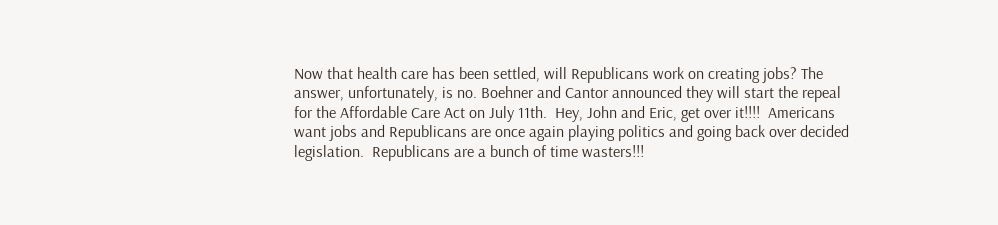Now that health care has been settled, will Republicans work on creating jobs? The answer, unfortunately, is no. Boehner and Cantor announced they will start the repeal for the Affordable Care Act on July 11th.  Hey, John and Eric, get over it!!!!  Americans want jobs and Republicans are once again playing politics and going back over decided legislation.  Republicans are a bunch of time wasters!!!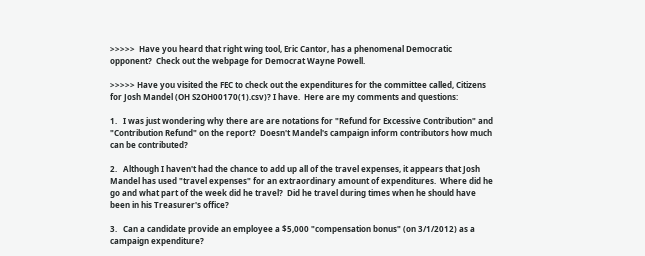>>>>>  Have you heard that right wing tool, Eric Cantor, has a phenomenal Democratic opponent?  Check out the webpage for Democrat Wayne Powell.

>>>>> Have you visited the FEC to check out the expenditures for the committee called, Citizens for Josh Mandel (OH S2OH00170(1).csv)? I have.  Here are my comments and questions:

1.   I was just wondering why there are are notations for "Refund for Excessive Contribution" and "Contribution Refund" on the report?  Doesn't Mandel's campaign inform contributors how much can be contributed?

2.   Although I haven't had the chance to add up all of the travel expenses, it appears that Josh Mandel has used "travel expenses" for an extraordinary amount of expenditures.  Where did he go and what part of the week did he travel?  Did he travel during times when he should have been in his Treasurer's office?

3.   Can a candidate provide an employee a $5,000 "compensation bonus" (on 3/1/2012) as a campaign expenditure?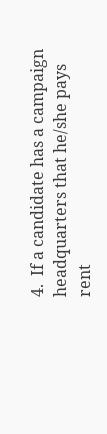4.  If a candidate has a campaign headquarters that he/she pays rent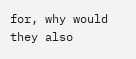for, why would they also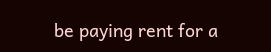be paying rent for a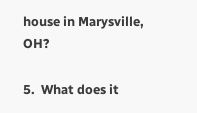house in Marysville, OH?

5.  What does it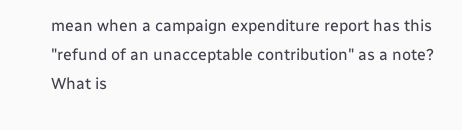mean when a campaign expenditure report has this "refund of an unacceptable contribution" as a note? What is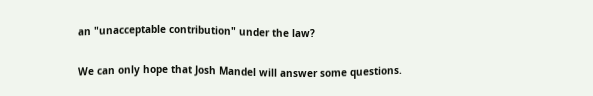an "unacceptable contribution" under the law?

We can only hope that Josh Mandel will answer some questions.